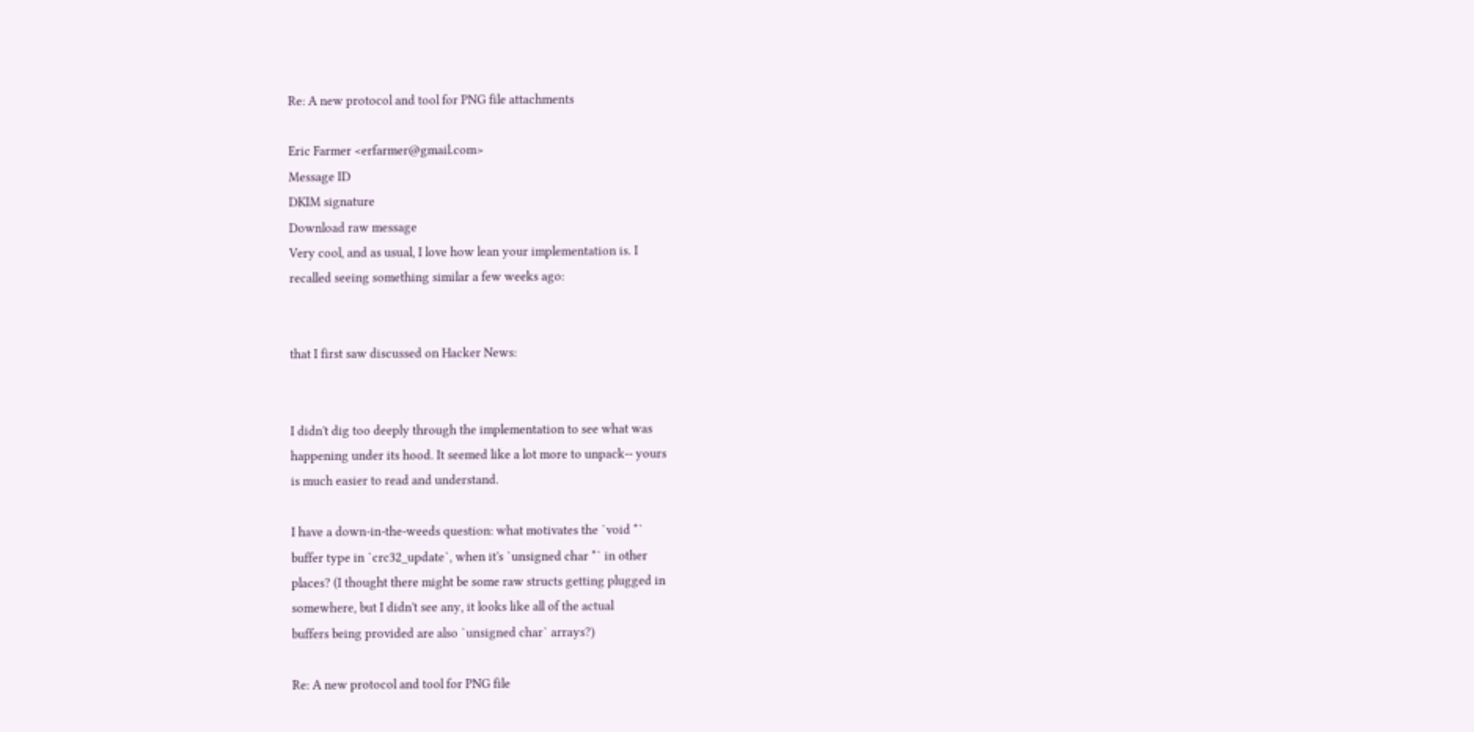Re: A new protocol and tool for PNG file attachments

Eric Farmer <erfarmer@gmail.com>
Message ID
DKIM signature
Download raw message
Very cool, and as usual, I love how lean your implementation is. I
recalled seeing something similar a few weeks ago:


that I first saw discussed on Hacker News:


I didn't dig too deeply through the implementation to see what was
happening under its hood. It seemed like a lot more to unpack-- yours
is much easier to read and understand.

I have a down-in-the-weeds question: what motivates the `void *`
buffer type in `crc32_update`, when it's `unsigned char *` in other
places? (I thought there might be some raw structs getting plugged in
somewhere, but I didn't see any, it looks like all of the actual
buffers being provided are also `unsigned char` arrays?)

Re: A new protocol and tool for PNG file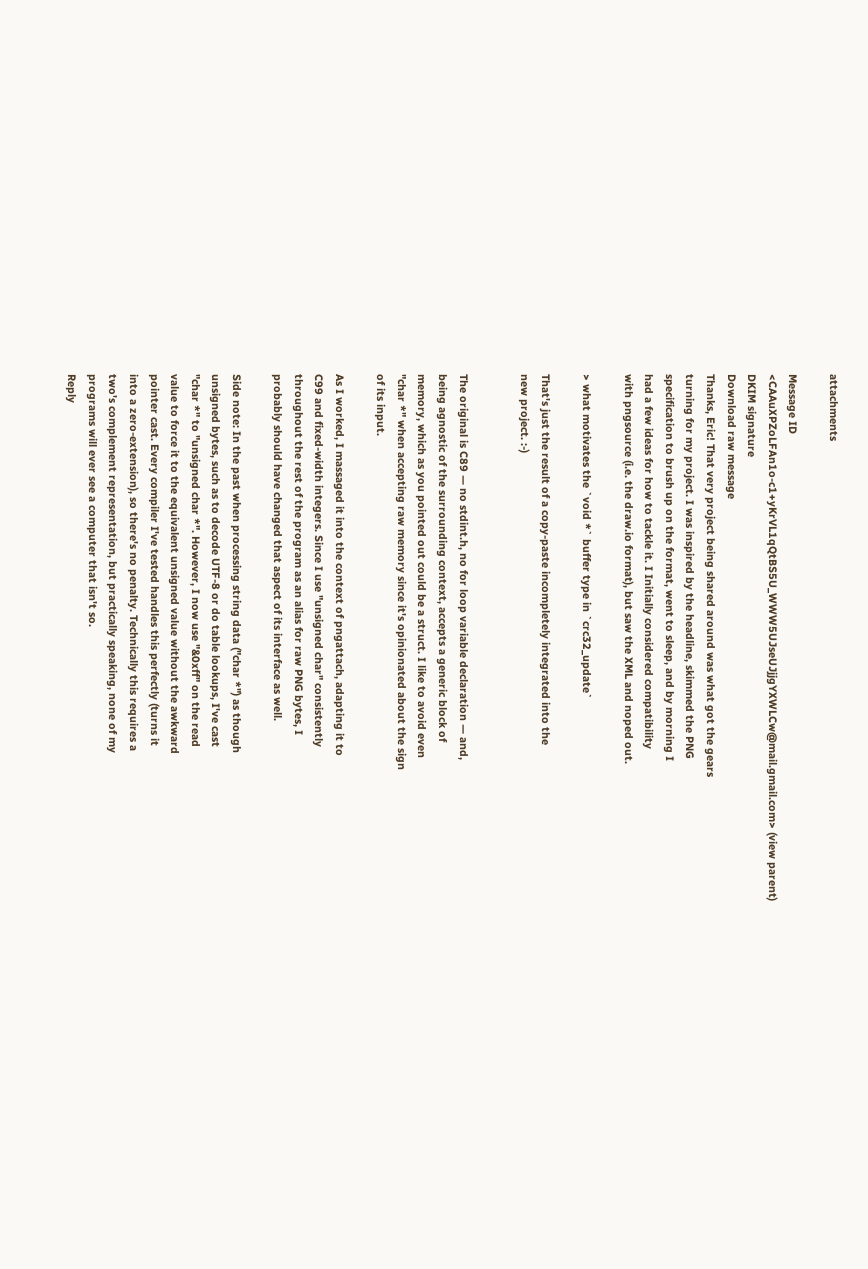attachments

Message ID
<CAAuXPZoLFAn1o-c1+yKrVL1qQtBS5U_WWW5UJseUJjjgYXWLCw@mail.gmail.com> (view parent)
DKIM signature
Download raw message
Thanks, Eric! That very project being shared around was what got the gears
turning for my project. I was inspired by the headline, skimmed the PNG
specification to brush up on the format, went to sleep, and by morning I
had a few ideas for how to tackle it. I Initially considered compatibility
with pngsource (i.e. the draw.io format), but saw the XML and noped out.

> what motivates the `void *` buffer type in `crc32_update`

That's just the result of a copy-paste incompletely integrated into the
new project. :-)


The original is C89 — no stdint.h, no for loop variable declaration — and,
being agnostic of the surrounding context, accepts a generic block of
memory, which as you pointed out could be a struct. I like to avoid even
"char *" when accepting raw memory since it's opinionated about the sign
of its input.

As I worked, I massaged it into the context of pngattach, adapting it to
C99 and fixed-width integers. Since I use "unsigned char" consistently
throughout the rest of the program as an alias for raw PNG bytes, I
probably should have changed that aspect of its interface as well.

Side note: In the past when processing string data ("char *") as though
unsigned bytes, such as to decode UTF-8 or do table lookups, I've cast
"char *" to "unsigned char *". However, I now use "&0xff" on the read
value to force it to the equivalent unsigned value without the awkward
pointer cast. Every compiler I've tested handles this perfectly (turns it
into a zero-extension), so there's no penalty. Technically this requires a
two's complement representation, but practically speaking, none of my
programs will ever see a computer that isn't so.
Reply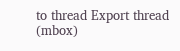to thread Export thread (mbox)